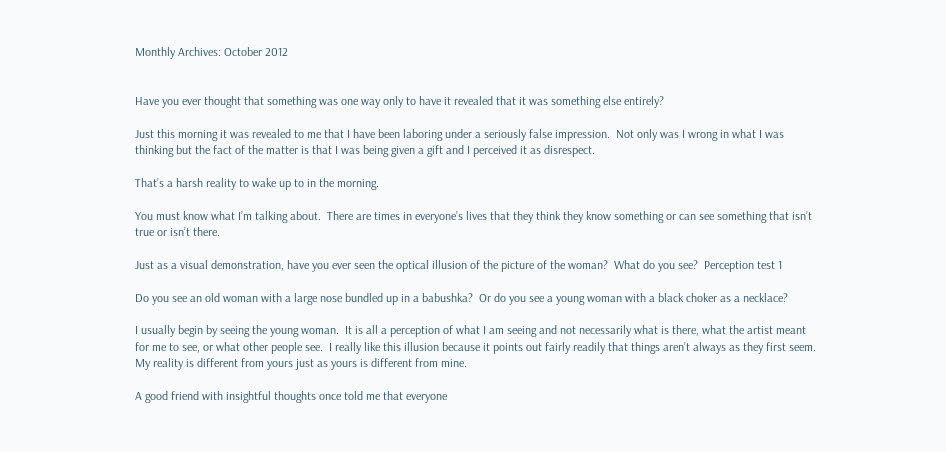Monthly Archives: October 2012


Have you ever thought that something was one way only to have it revealed that it was something else entirely?

Just this morning it was revealed to me that I have been laboring under a seriously false impression.  Not only was I wrong in what I was thinking but the fact of the matter is that I was being given a gift and I perceived it as disrespect.

That’s a harsh reality to wake up to in the morning.

You must know what I’m talking about.  There are times in everyone’s lives that they think they know something or can see something that isn’t true or isn’t there.

Just as a visual demonstration, have you ever seen the optical illusion of the picture of the woman?  What do you see?  Perception test 1

Do you see an old woman with a large nose bundled up in a babushka?  Or do you see a young woman with a black choker as a necklace?

I usually begin by seeing the young woman.  It is all a perception of what I am seeing and not necessarily what is there, what the artist meant for me to see, or what other people see.  I really like this illusion because it points out fairly readily that things aren’t always as they first seem.  My reality is different from yours just as yours is different from mine.

A good friend with insightful thoughts once told me that everyone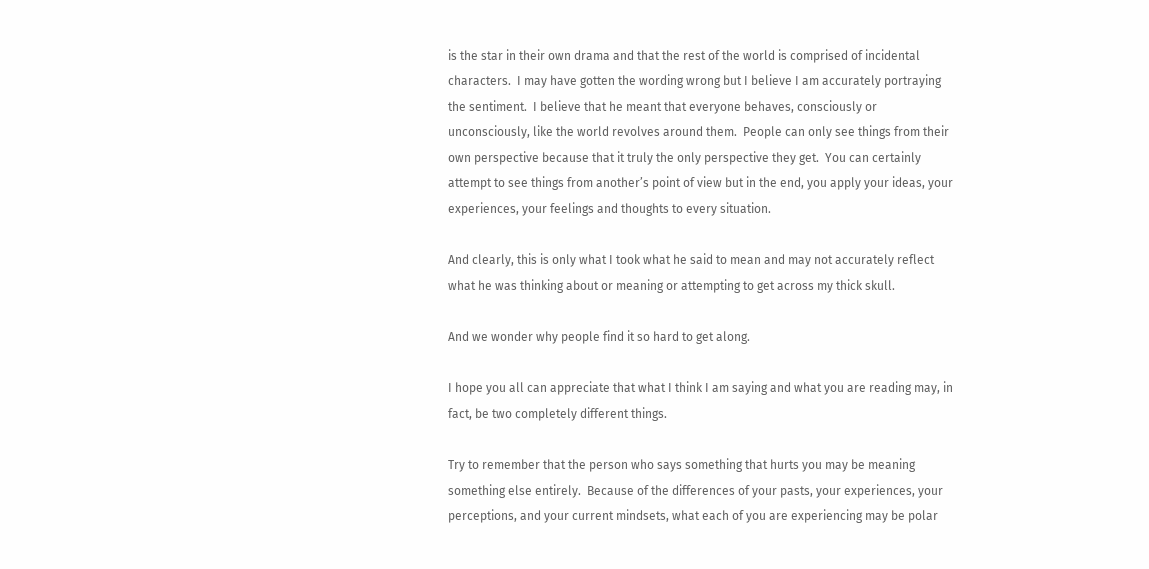is the star in their own drama and that the rest of the world is comprised of incidental characters.  I may have gotten the wording wrong but I believe I am accurately portraying the sentiment.  I believe that he meant that everyone behaves, consciously or unconsciously, like the world revolves around them.  People can only see things from their own perspective because that it truly the only perspective they get.  You can certainly attempt to see things from another’s point of view but in the end, you apply your ideas, your experiences, your feelings and thoughts to every situation.

And clearly, this is only what I took what he said to mean and may not accurately reflect what he was thinking about or meaning or attempting to get across my thick skull.

And we wonder why people find it so hard to get along.

I hope you all can appreciate that what I think I am saying and what you are reading may, in fact, be two completely different things.

Try to remember that the person who says something that hurts you may be meaning something else entirely.  Because of the differences of your pasts, your experiences, your perceptions, and your current mindsets, what each of you are experiencing may be polar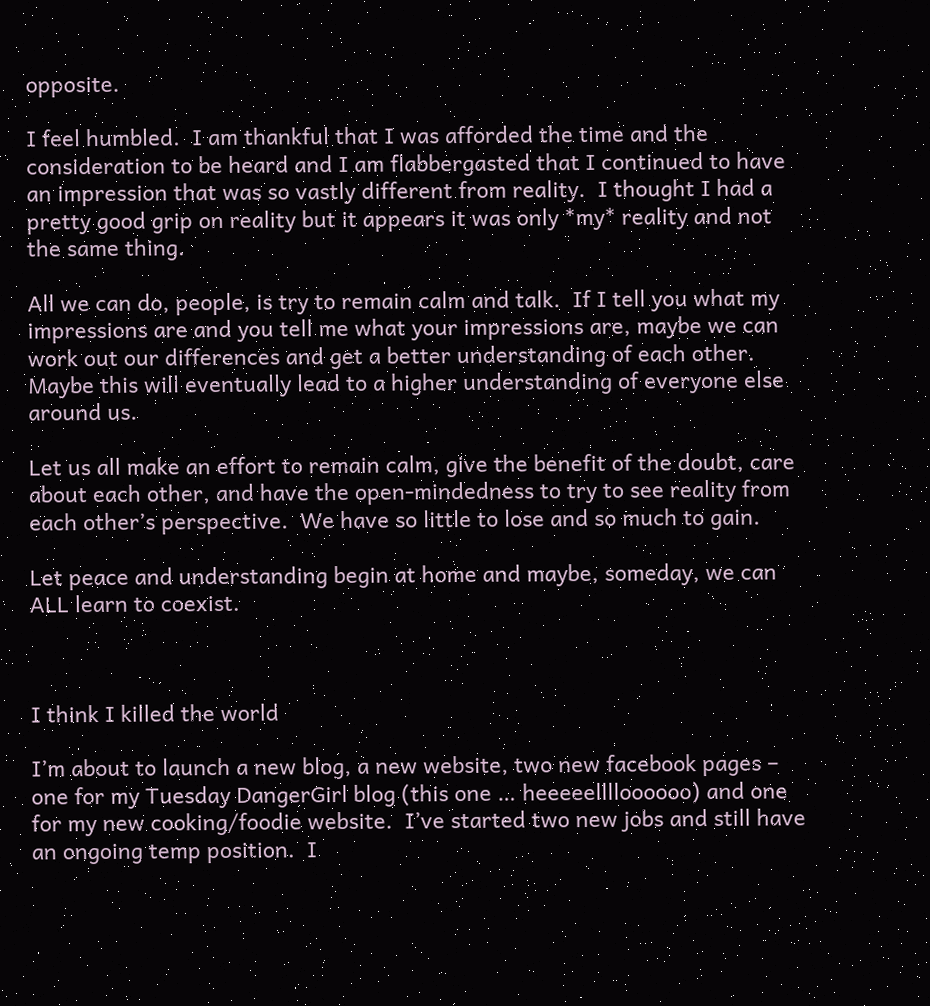opposite.

I feel humbled.  I am thankful that I was afforded the time and the consideration to be heard and I am flabbergasted that I continued to have an impression that was so vastly different from reality.  I thought I had a pretty good grip on reality but it appears it was only *my* reality and not the same thing.

All we can do, people, is try to remain calm and talk.  If I tell you what my impressions are and you tell me what your impressions are, maybe we can work out our differences and get a better understanding of each other.  Maybe this will eventually lead to a higher understanding of everyone else around us.

Let us all make an effort to remain calm, give the benefit of the doubt, care about each other, and have the open-mindedness to try to see reality from each other’s perspective.  We have so little to lose and so much to gain.

Let peace and understanding begin at home and maybe, someday, we can ALL learn to coexist.



I think I killed the world

I’m about to launch a new blog, a new website, two new facebook pages – one for my Tuesday DangerGirl blog (this one … heeeeelllloooooo) and one for my new cooking/foodie website.  I’ve started two new jobs and still have an ongoing temp position.  I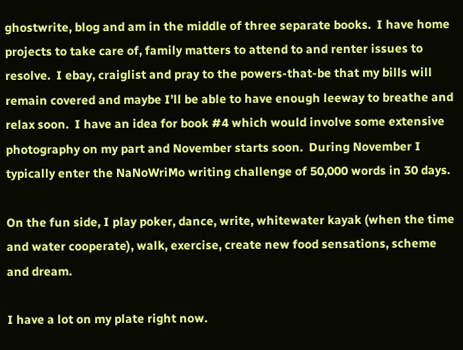ghostwrite, blog and am in the middle of three separate books.  I have home projects to take care of, family matters to attend to and renter issues to resolve.  I ebay, craiglist and pray to the powers-that-be that my bills will remain covered and maybe I’ll be able to have enough leeway to breathe and relax soon.  I have an idea for book #4 which would involve some extensive photography on my part and November starts soon.  During November I typically enter the NaNoWriMo writing challenge of 50,000 words in 30 days.

On the fun side, I play poker, dance, write, whitewater kayak (when the time and water cooperate), walk, exercise, create new food sensations, scheme and dream.

I have a lot on my plate right now.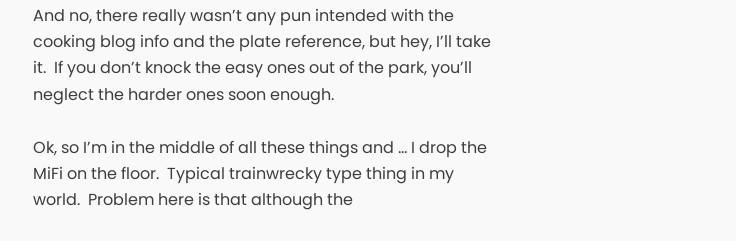And no, there really wasn’t any pun intended with the cooking blog info and the plate reference, but hey, I’ll take it.  If you don’t knock the easy ones out of the park, you’ll neglect the harder ones soon enough.

Ok, so I’m in the middle of all these things and … I drop the MiFi on the floor.  Typical trainwrecky type thing in my world.  Problem here is that although the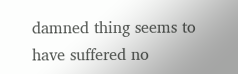damned thing seems to have suffered no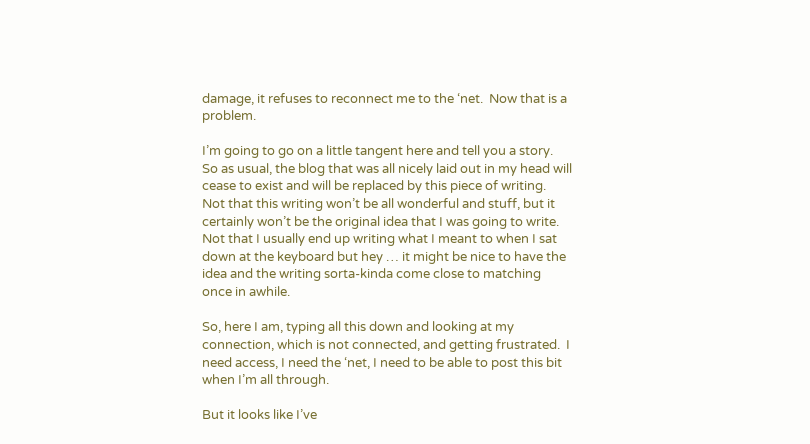damage, it refuses to reconnect me to the ‘net.  Now that is a problem.

I’m going to go on a little tangent here and tell you a story.  So as usual, the blog that was all nicely laid out in my head will cease to exist and will be replaced by this piece of writing.  Not that this writing won’t be all wonderful and stuff, but it certainly won’t be the original idea that I was going to write.  Not that I usually end up writing what I meant to when I sat down at the keyboard but hey … it might be nice to have the idea and the writing sorta-kinda come close to matching once in awhile.

So, here I am, typing all this down and looking at my connection, which is not connected, and getting frustrated.  I need access, I need the ‘net, I need to be able to post this bit when I’m all through.

But it looks like I’ve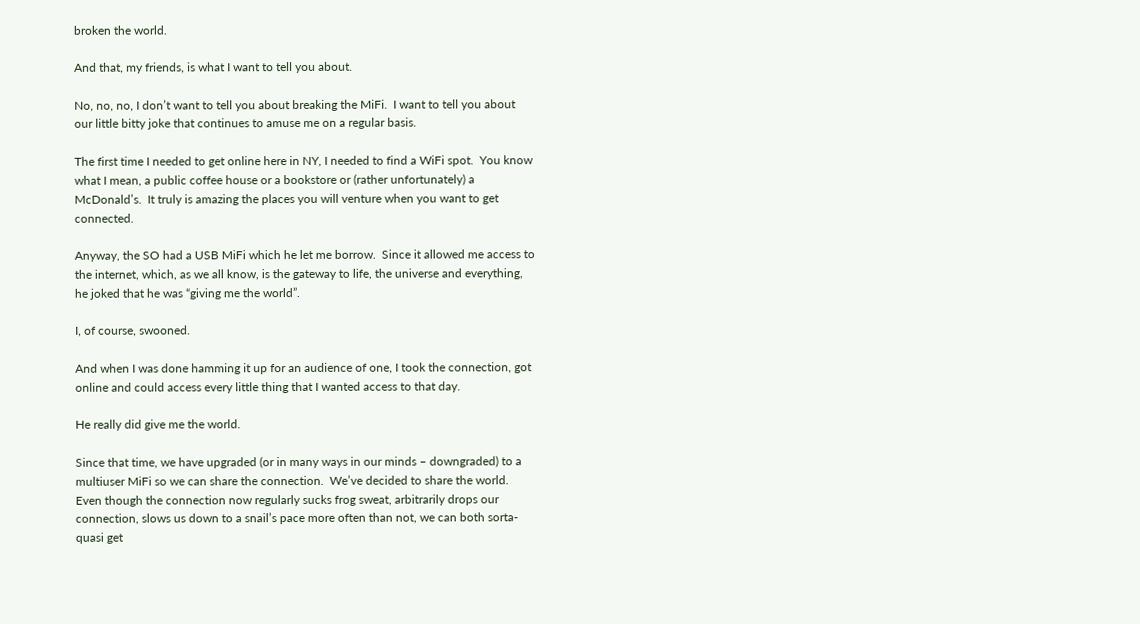broken the world.

And that, my friends, is what I want to tell you about.

No, no, no, I don’t want to tell you about breaking the MiFi.  I want to tell you about our little bitty joke that continues to amuse me on a regular basis.

The first time I needed to get online here in NY, I needed to find a WiFi spot.  You know what I mean, a public coffee house or a bookstore or (rather unfortunately) a McDonald’s.  It truly is amazing the places you will venture when you want to get connected.

Anyway, the SO had a USB MiFi which he let me borrow.  Since it allowed me access to the internet, which, as we all know, is the gateway to life, the universe and everything, he joked that he was “giving me the world”.

I, of course, swooned.

And when I was done hamming it up for an audience of one, I took the connection, got online and could access every little thing that I wanted access to that day.

He really did give me the world.

Since that time, we have upgraded (or in many ways in our minds – downgraded) to a multiuser MiFi so we can share the connection.  We’ve decided to share the world.  Even though the connection now regularly sucks frog sweat, arbitrarily drops our connection, slows us down to a snail’s pace more often than not, we can both sorta-quasi get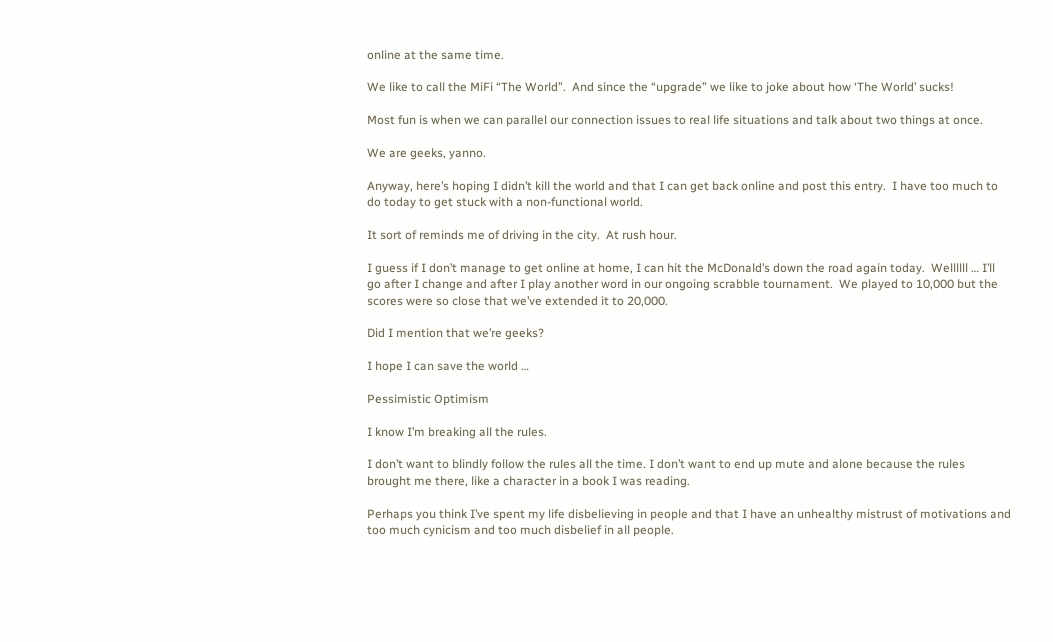online at the same time.

We like to call the MiFi “The World”.  And since the “upgrade” we like to joke about how ‘The World’ sucks!

Most fun is when we can parallel our connection issues to real life situations and talk about two things at once.

We are geeks, yanno.

Anyway, here’s hoping I didn’t kill the world and that I can get back online and post this entry.  I have too much to do today to get stuck with a non-functional world.

It sort of reminds me of driving in the city.  At rush hour.

I guess if I don’t manage to get online at home, I can hit the McDonald’s down the road again today.  Wellllll … I’ll go after I change and after I play another word in our ongoing scrabble tournament.  We played to 10,000 but the scores were so close that we’ve extended it to 20,000.

Did I mention that we’re geeks?

I hope I can save the world …

Pessimistic Optimism

I know I’m breaking all the rules.

I don’t want to blindly follow the rules all the time. I don’t want to end up mute and alone because the rules brought me there, like a character in a book I was reading.

Perhaps you think I’ve spent my life disbelieving in people and that I have an unhealthy mistrust of motivations and too much cynicism and too much disbelief in all people.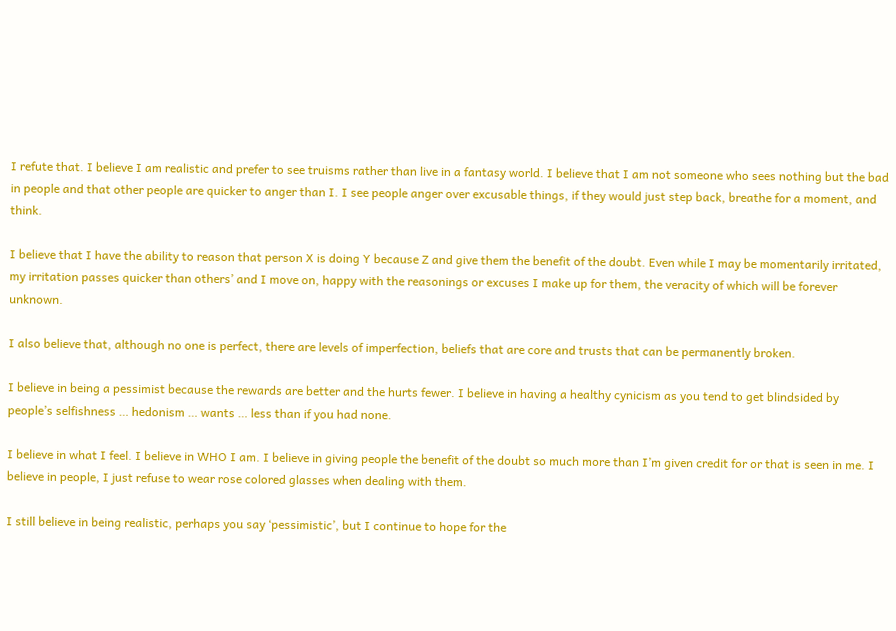I refute that. I believe I am realistic and prefer to see truisms rather than live in a fantasy world. I believe that I am not someone who sees nothing but the bad in people and that other people are quicker to anger than I. I see people anger over excusable things, if they would just step back, breathe for a moment, and think.

I believe that I have the ability to reason that person X is doing Y because Z and give them the benefit of the doubt. Even while I may be momentarily irritated, my irritation passes quicker than others’ and I move on, happy with the reasonings or excuses I make up for them, the veracity of which will be forever unknown.

I also believe that, although no one is perfect, there are levels of imperfection, beliefs that are core and trusts that can be permanently broken.

I believe in being a pessimist because the rewards are better and the hurts fewer. I believe in having a healthy cynicism as you tend to get blindsided by people’s selfishness … hedonism … wants … less than if you had none.

I believe in what I feel. I believe in WHO I am. I believe in giving people the benefit of the doubt so much more than I’m given credit for or that is seen in me. I believe in people, I just refuse to wear rose colored glasses when dealing with them.

I still believe in being realistic, perhaps you say ‘pessimistic’, but I continue to hope for the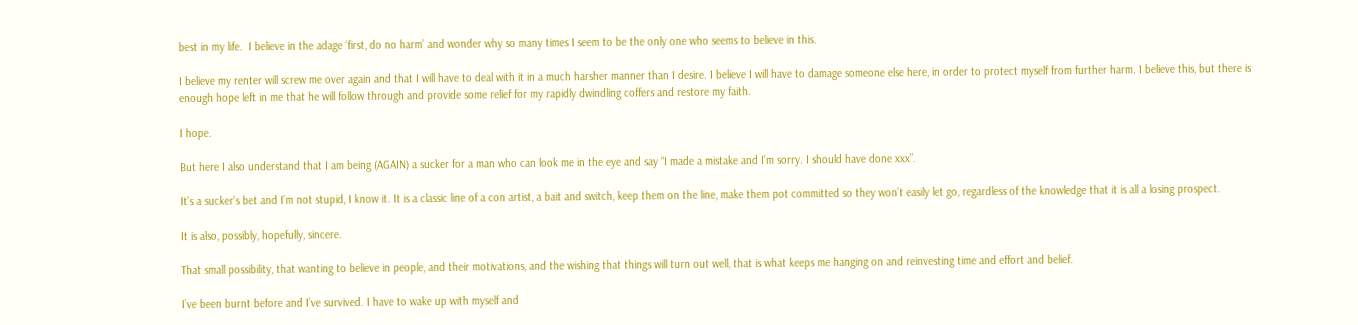best in my life.  I believe in the adage ‘first, do no harm’ and wonder why so many times I seem to be the only one who seems to believe in this.

I believe my renter will screw me over again and that I will have to deal with it in a much harsher manner than I desire. I believe I will have to damage someone else here, in order to protect myself from further harm. I believe this, but there is enough hope left in me that he will follow through and provide some relief for my rapidly dwindling coffers and restore my faith.

I hope.

But here I also understand that I am being (AGAIN) a sucker for a man who can look me in the eye and say “I made a mistake and I’m sorry. I should have done xxx”.

It’s a sucker’s bet and I’m not stupid, I know it. It is a classic line of a con artist, a bait and switch, keep them on the line, make them pot committed so they won’t easily let go, regardless of the knowledge that it is all a losing prospect.

It is also, possibly, hopefully, sincere.

That small possibility, that wanting to believe in people, and their motivations, and the wishing that things will turn out well, that is what keeps me hanging on and reinvesting time and effort and belief.

I’ve been burnt before and I’ve survived. I have to wake up with myself and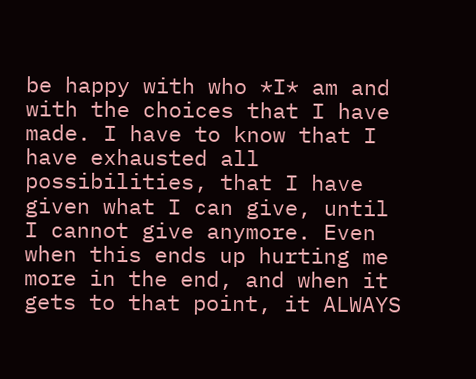be happy with who *I* am and with the choices that I have made. I have to know that I have exhausted all possibilities, that I have given what I can give, until I cannot give anymore. Even when this ends up hurting me more in the end, and when it gets to that point, it ALWAYS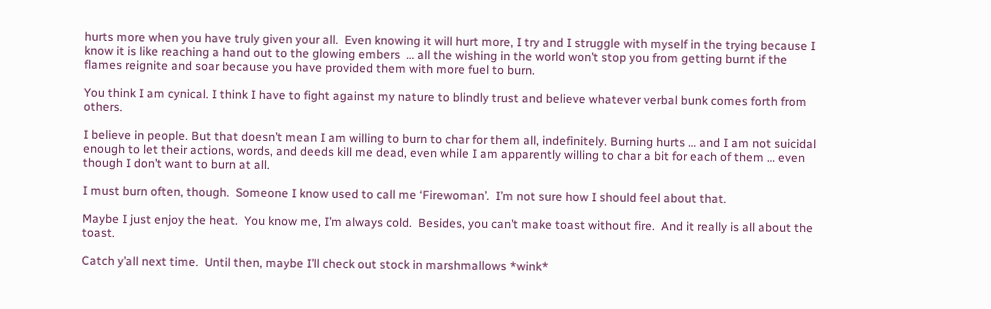hurts more when you have truly given your all.  Even knowing it will hurt more, I try and I struggle with myself in the trying because I know it is like reaching a hand out to the glowing embers  … all the wishing in the world won’t stop you from getting burnt if the flames reignite and soar because you have provided them with more fuel to burn.

You think I am cynical. I think I have to fight against my nature to blindly trust and believe whatever verbal bunk comes forth from others.

I believe in people. But that doesn’t mean I am willing to burn to char for them all, indefinitely. Burning hurts … and I am not suicidal enough to let their actions, words, and deeds kill me dead, even while I am apparently willing to char a bit for each of them … even though I don’t want to burn at all.

I must burn often, though.  Someone I know used to call me ‘Firewoman’.  I’m not sure how I should feel about that.

Maybe I just enjoy the heat.  You know me, I’m always cold.  Besides, you can’t make toast without fire.  And it really is all about the toast.

Catch y’all next time.  Until then, maybe I’ll check out stock in marshmallows *wink*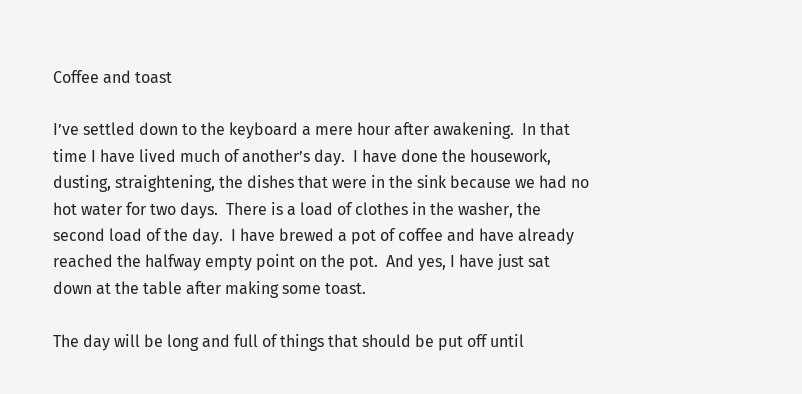Coffee and toast

I’ve settled down to the keyboard a mere hour after awakening.  In that time I have lived much of another’s day.  I have done the housework, dusting, straightening, the dishes that were in the sink because we had no hot water for two days.  There is a load of clothes in the washer, the second load of the day.  I have brewed a pot of coffee and have already reached the halfway empty point on the pot.  And yes, I have just sat down at the table after making some toast.

The day will be long and full of things that should be put off until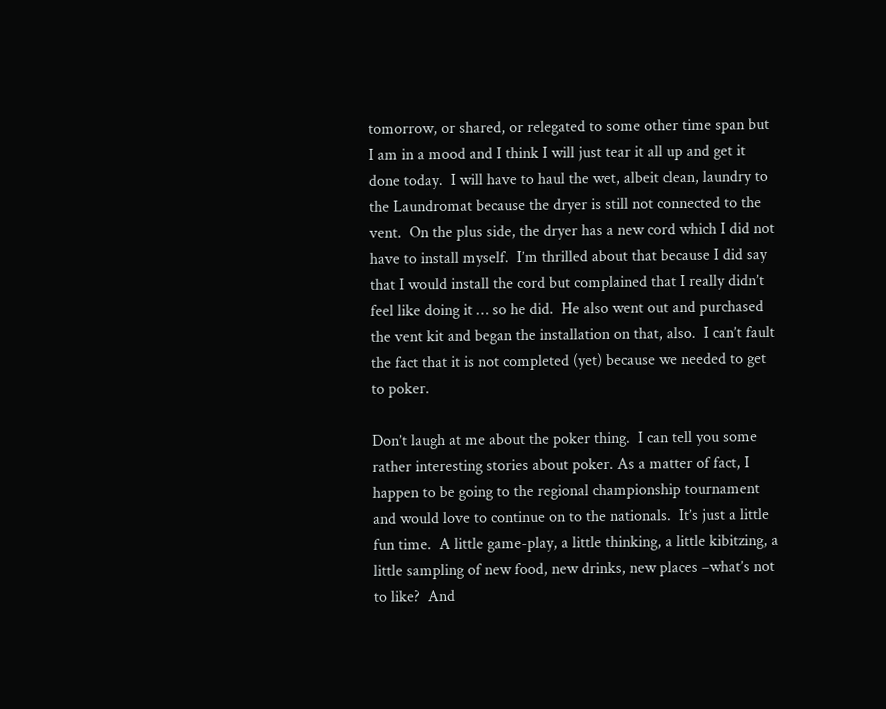tomorrow, or shared, or relegated to some other time span but I am in a mood and I think I will just tear it all up and get it done today.  I will have to haul the wet, albeit clean, laundry to the Laundromat because the dryer is still not connected to the vent.  On the plus side, the dryer has a new cord which I did not have to install myself.  I’m thrilled about that because I did say that I would install the cord but complained that I really didn’t feel like doing it … so he did.  He also went out and purchased the vent kit and began the installation on that, also.  I can’t fault the fact that it is not completed (yet) because we needed to get to poker.

Don’t laugh at me about the poker thing.  I can tell you some rather interesting stories about poker. As a matter of fact, I happen to be going to the regional championship tournament and would love to continue on to the nationals.  It’s just a little fun time.  A little game-play, a little thinking, a little kibitzing, a little sampling of new food, new drinks, new places –what’s not to like?  And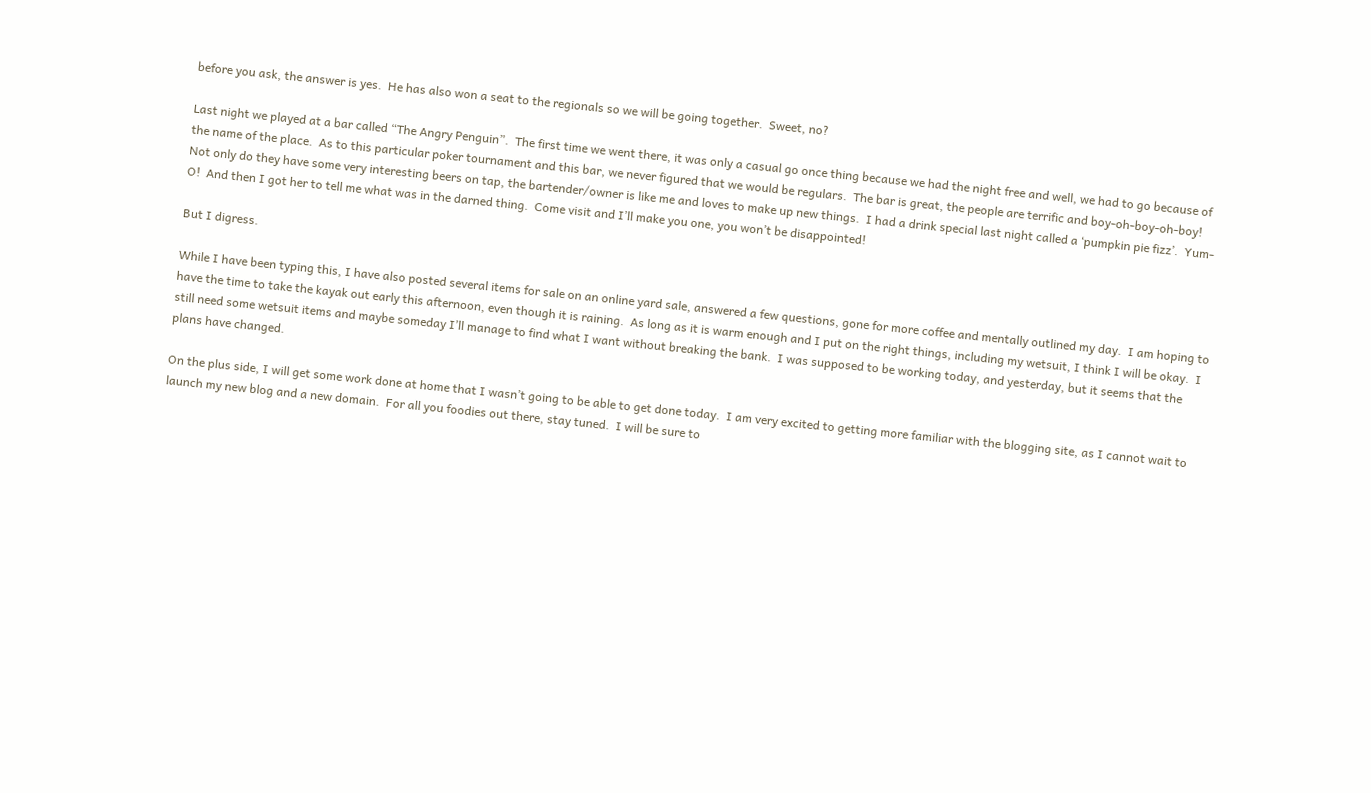before you ask, the answer is yes.  He has also won a seat to the regionals so we will be going together.  Sweet, no?

Last night we played at a bar called “The Angry Penguin”.  The first time we went there, it was only a casual go once thing because we had the night free and well, we had to go because of the name of the place.  As to this particular poker tournament and this bar, we never figured that we would be regulars.  The bar is great, the people are terrific and boy-oh-boy-oh-boy!  Not only do they have some very interesting beers on tap, the bartender/owner is like me and loves to make up new things.  I had a drink special last night called a ‘pumpkin pie fizz’.  Yum-O!  And then I got her to tell me what was in the darned thing.  Come visit and I’ll make you one, you won’t be disappointed!

But I digress.

While I have been typing this, I have also posted several items for sale on an online yard sale, answered a few questions, gone for more coffee and mentally outlined my day.  I am hoping to have the time to take the kayak out early this afternoon, even though it is raining.  As long as it is warm enough and I put on the right things, including my wetsuit, I think I will be okay.  I still need some wetsuit items and maybe someday I’ll manage to find what I want without breaking the bank.  I was supposed to be working today, and yesterday, but it seems that the plans have changed.

On the plus side, I will get some work done at home that I wasn’t going to be able to get done today.  I am very excited to getting more familiar with the blogging site, as I cannot wait to launch my new blog and a new domain.  For all you foodies out there, stay tuned.  I will be sure to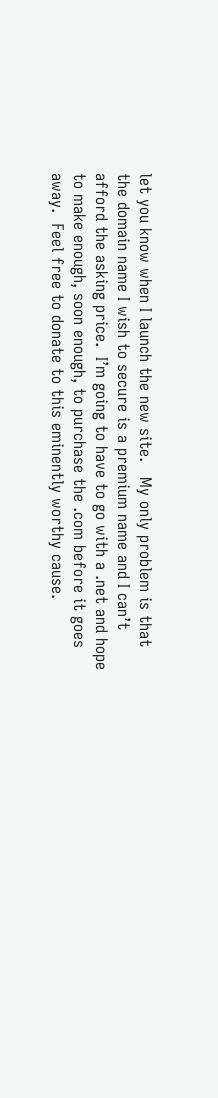let you know when I launch the new site.   My only problem is that the domain name I wish to secure is a premium name and I can’t afford the asking price.  I’m going to have to go with a .net and hope to make enough, soon enough, to purchase the .com before it goes away.  Feel free to donate to this eminently worthy cause.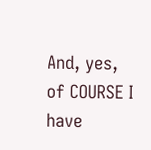And, yes, of COURSE I have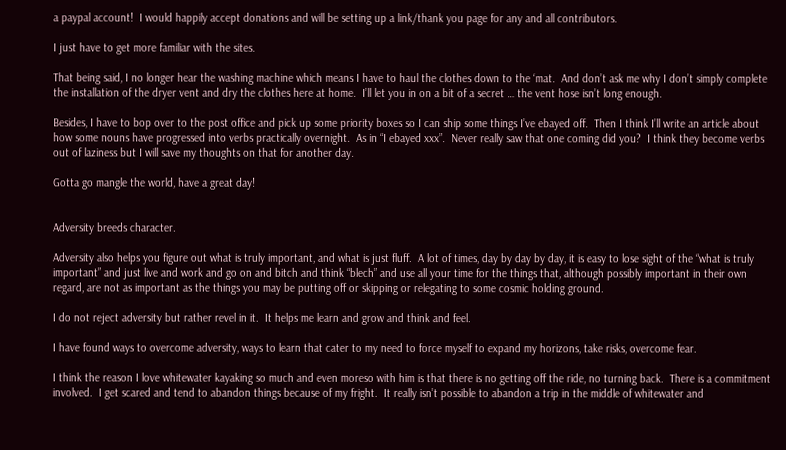a paypal account!  I would happily accept donations and will be setting up a link/thank you page for any and all contributors.

I just have to get more familiar with the sites.

That being said, I no longer hear the washing machine which means I have to haul the clothes down to the ‘mat.  And don’t ask me why I don’t simply complete the installation of the dryer vent and dry the clothes here at home.  I’ll let you in on a bit of a secret … the vent hose isn’t long enough.

Besides, I have to bop over to the post office and pick up some priority boxes so I can ship some things I’ve ebayed off.  Then I think I’ll write an article about how some nouns have progressed into verbs practically overnight.  As in “I ebayed xxx”.  Never really saw that one coming did you?  I think they become verbs out of laziness but I will save my thoughts on that for another day.

Gotta go mangle the world, have a great day!


Adversity breeds character.

Adversity also helps you figure out what is truly important, and what is just fluff.  A lot of times, day by day by day, it is easy to lose sight of the “what is truly important” and just live and work and go on and bitch and think “blech” and use all your time for the things that, although possibly important in their own regard, are not as important as the things you may be putting off or skipping or relegating to some cosmic holding ground.

I do not reject adversity but rather revel in it.  It helps me learn and grow and think and feel.

I have found ways to overcome adversity, ways to learn that cater to my need to force myself to expand my horizons, take risks, overcome fear.

I think the reason I love whitewater kayaking so much and even moreso with him is that there is no getting off the ride, no turning back.  There is a commitment involved.  I get scared and tend to abandon things because of my fright.  It really isn’t possible to abandon a trip in the middle of whitewater and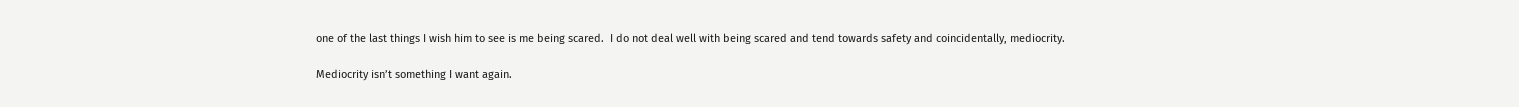one of the last things I wish him to see is me being scared.  I do not deal well with being scared and tend towards safety and coincidentally, mediocrity.

Mediocrity isn’t something I want again.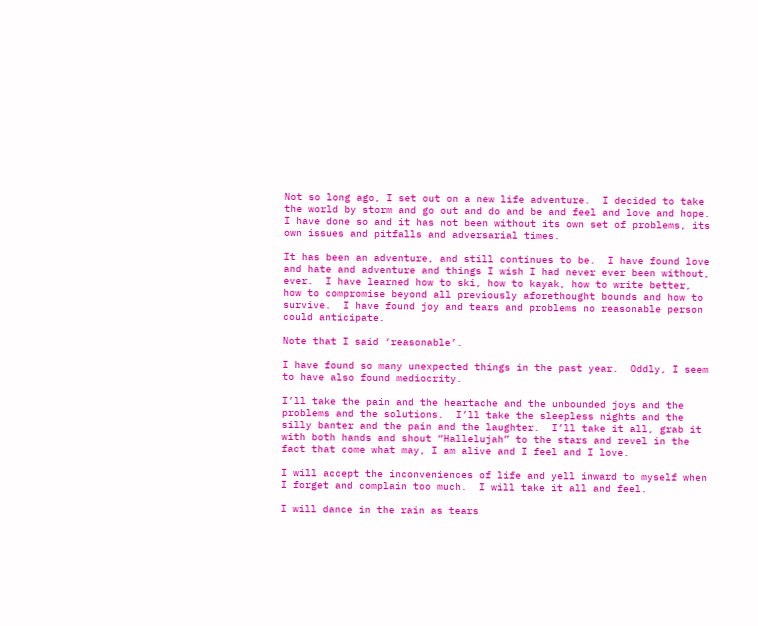Not so long ago, I set out on a new life adventure.  I decided to take the world by storm and go out and do and be and feel and love and hope.  I have done so and it has not been without its own set of problems, its own issues and pitfalls and adversarial times.

It has been an adventure, and still continues to be.  I have found love and hate and adventure and things I wish I had never ever been without, ever.  I have learned how to ski, how to kayak, how to write better, how to compromise beyond all previously aforethought bounds and how to survive.  I have found joy and tears and problems no reasonable person could anticipate.

Note that I said ‘reasonable’.

I have found so many unexpected things in the past year.  Oddly, I seem to have also found mediocrity.

I’ll take the pain and the heartache and the unbounded joys and the problems and the solutions.  I’ll take the sleepless nights and the silly banter and the pain and the laughter.  I’ll take it all, grab it with both hands and shout “Hallelujah” to the stars and revel in the fact that come what may, I am alive and I feel and I love.

I will accept the inconveniences of life and yell inward to myself when I forget and complain too much.  I will take it all and feel.

I will dance in the rain as tears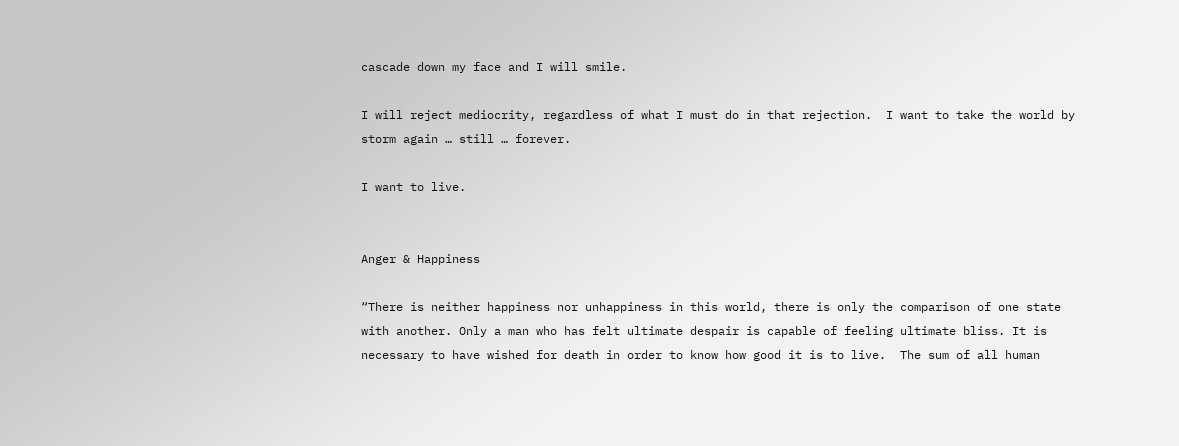cascade down my face and I will smile.

I will reject mediocrity, regardless of what I must do in that rejection.  I want to take the world by storm again … still … forever.

I want to live.


Anger & Happiness

“There is neither happiness nor unhappiness in this world, there is only the comparison of one state with another. Only a man who has felt ultimate despair is capable of feeling ultimate bliss. It is necessary to have wished for death in order to know how good it is to live.  The sum of all human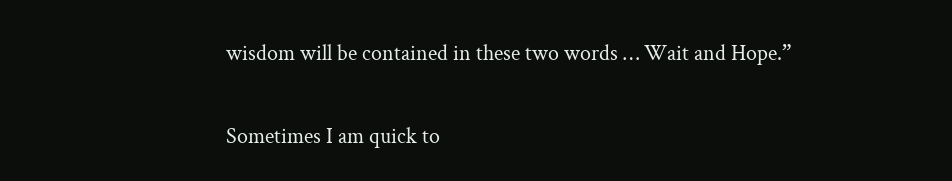wisdom will be contained in these two words … Wait and Hope.”

Sometimes I am quick to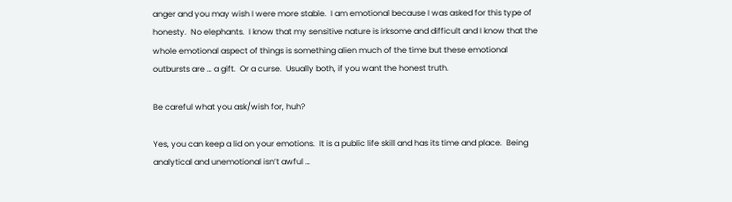anger and you may wish I were more stable.  I am emotional because I was asked for this type of honesty.  No elephants.  I know that my sensitive nature is irksome and difficult and I know that the whole emotional aspect of things is something alien much of the time but these emotional outbursts are … a gift.  Or a curse.  Usually both, if you want the honest truth.

Be careful what you ask/wish for, huh?

Yes, you can keep a lid on your emotions.  It is a public life skill and has its time and place.  Being analytical and unemotional isn’t awful …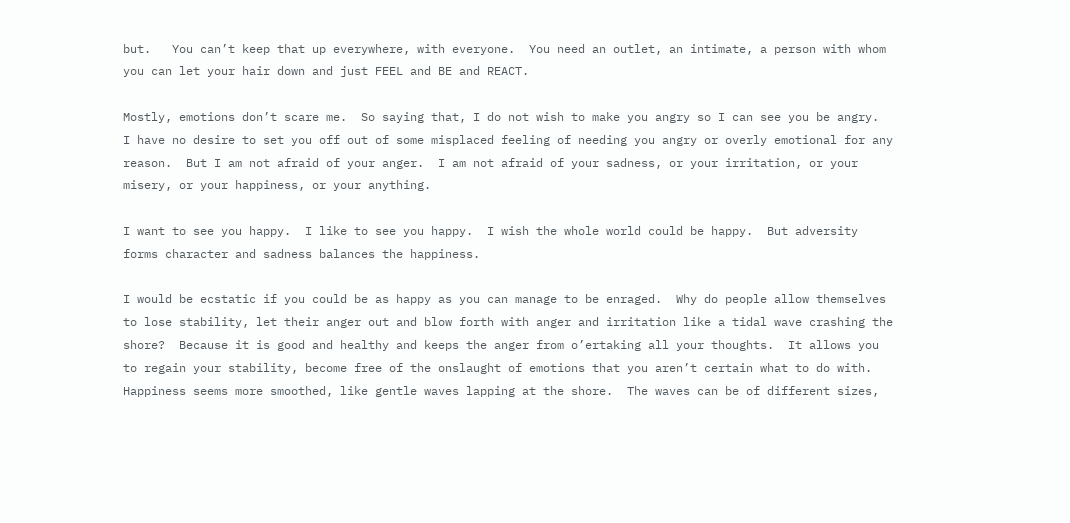but.   You can’t keep that up everywhere, with everyone.  You need an outlet, an intimate, a person with whom you can let your hair down and just FEEL and BE and REACT.

Mostly, emotions don’t scare me.  So saying that, I do not wish to make you angry so I can see you be angry.  I have no desire to set you off out of some misplaced feeling of needing you angry or overly emotional for any reason.  But I am not afraid of your anger.  I am not afraid of your sadness, or your irritation, or your misery, or your happiness, or your anything.

I want to see you happy.  I like to see you happy.  I wish the whole world could be happy.  But adversity forms character and sadness balances the happiness.

I would be ecstatic if you could be as happy as you can manage to be enraged.  Why do people allow themselves to lose stability, let their anger out and blow forth with anger and irritation like a tidal wave crashing the shore?  Because it is good and healthy and keeps the anger from o’ertaking all your thoughts.  It allows you to regain your stability, become free of the onslaught of emotions that you aren’t certain what to do with.  Happiness seems more smoothed, like gentle waves lapping at the shore.  The waves can be of different sizes,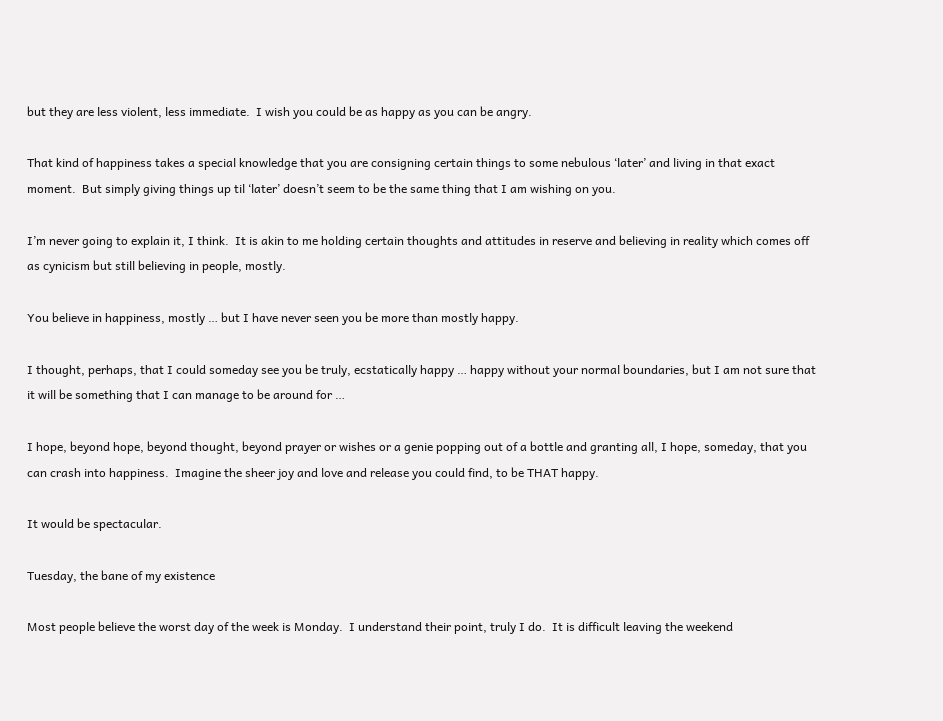but they are less violent, less immediate.  I wish you could be as happy as you can be angry.

That kind of happiness takes a special knowledge that you are consigning certain things to some nebulous ‘later’ and living in that exact moment.  But simply giving things up til ‘later’ doesn’t seem to be the same thing that I am wishing on you.

I’m never going to explain it, I think.  It is akin to me holding certain thoughts and attitudes in reserve and believing in reality which comes off as cynicism but still believing in people, mostly.

You believe in happiness, mostly … but I have never seen you be more than mostly happy.

I thought, perhaps, that I could someday see you be truly, ecstatically happy … happy without your normal boundaries, but I am not sure that it will be something that I can manage to be around for …

I hope, beyond hope, beyond thought, beyond prayer or wishes or a genie popping out of a bottle and granting all, I hope, someday, that you can crash into happiness.  Imagine the sheer joy and love and release you could find, to be THAT happy.

It would be spectacular.

Tuesday, the bane of my existence

Most people believe the worst day of the week is Monday.  I understand their point, truly I do.  It is difficult leaving the weekend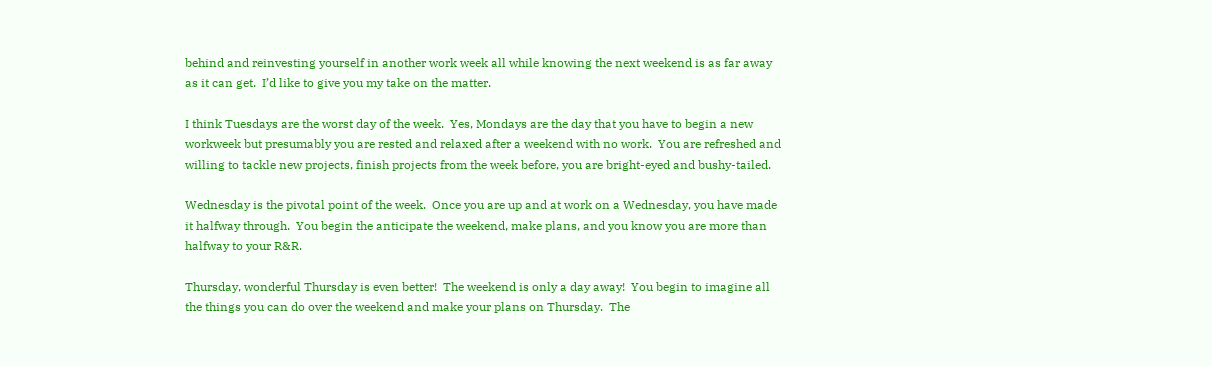behind and reinvesting yourself in another work week all while knowing the next weekend is as far away as it can get.  I’d like to give you my take on the matter.

I think Tuesdays are the worst day of the week.  Yes, Mondays are the day that you have to begin a new workweek but presumably you are rested and relaxed after a weekend with no work.  You are refreshed and willing to tackle new projects, finish projects from the week before, you are bright-eyed and bushy-tailed.

Wednesday is the pivotal point of the week.  Once you are up and at work on a Wednesday, you have made it halfway through.  You begin the anticipate the weekend, make plans, and you know you are more than halfway to your R&R.

Thursday, wonderful Thursday is even better!  The weekend is only a day away!  You begin to imagine all the things you can do over the weekend and make your plans on Thursday.  The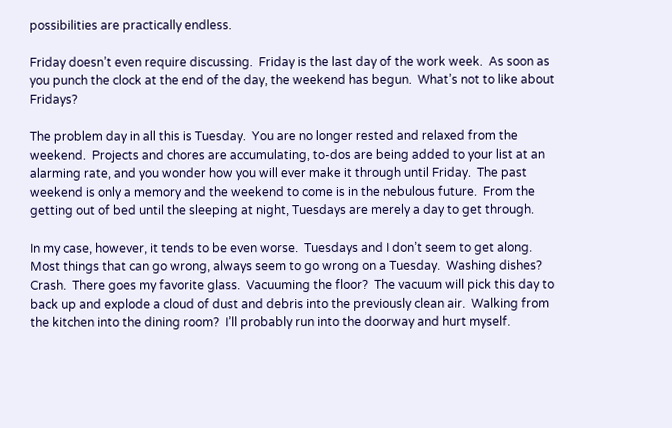possibilities are practically endless.

Friday doesn’t even require discussing.  Friday is the last day of the work week.  As soon as you punch the clock at the end of the day, the weekend has begun.  What’s not to like about Fridays?

The problem day in all this is Tuesday.  You are no longer rested and relaxed from the weekend.  Projects and chores are accumulating, to-dos are being added to your list at an alarming rate, and you wonder how you will ever make it through until Friday.  The past weekend is only a memory and the weekend to come is in the nebulous future.  From the getting out of bed until the sleeping at night, Tuesdays are merely a day to get through.

In my case, however, it tends to be even worse.  Tuesdays and I don’t seem to get along.  Most things that can go wrong, always seem to go wrong on a Tuesday.  Washing dishes?  Crash.  There goes my favorite glass.  Vacuuming the floor?  The vacuum will pick this day to back up and explode a cloud of dust and debris into the previously clean air.  Walking from the kitchen into the dining room?  I’ll probably run into the doorway and hurt myself.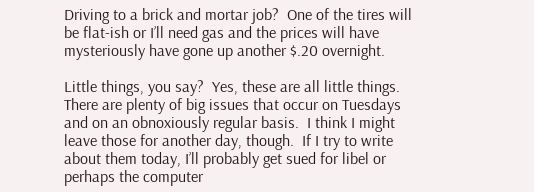Driving to a brick and mortar job?  One of the tires will be flat-ish or I’ll need gas and the prices will have mysteriously have gone up another $.20 overnight.

Little things, you say?  Yes, these are all little things.  There are plenty of big issues that occur on Tuesdays and on an obnoxiously regular basis.  I think I might leave those for another day, though.  If I try to write about them today, I’ll probably get sued for libel or perhaps the computer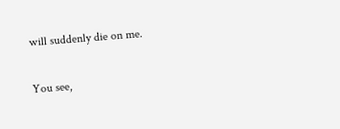will suddenly die on me.

You see,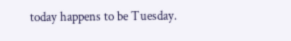today happens to be Tuesday.